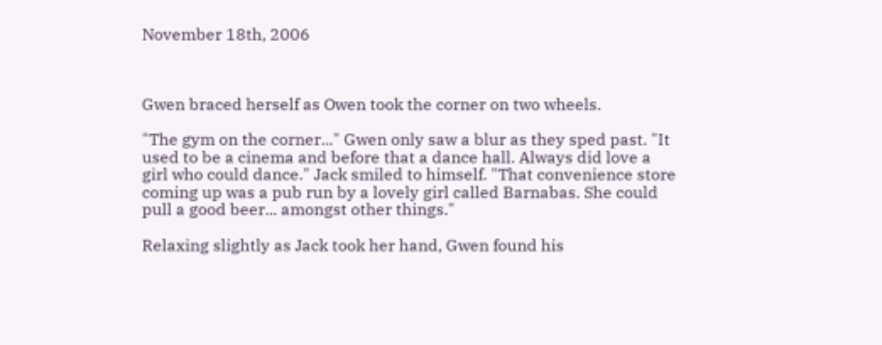November 18th, 2006



Gwen braced herself as Owen took the corner on two wheels.

"The gym on the corner..." Gwen only saw a blur as they sped past. "It used to be a cinema and before that a dance hall. Always did love a girl who could dance." Jack smiled to himself. "That convenience store coming up was a pub run by a lovely girl called Barnabas. She could pull a good beer... amongst other things."

Relaxing slightly as Jack took her hand, Gwen found his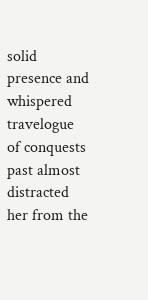solid presence and whispered travelogue of conquests past almost distracted her from the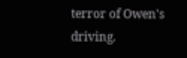terror of Owen's driving.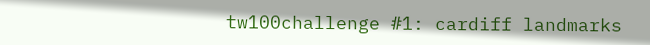tw100challenge #1: cardiff landmarks